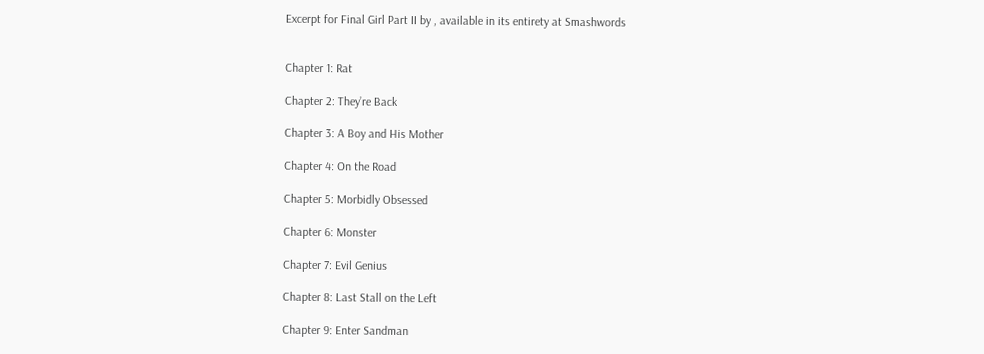Excerpt for Final Girl Part II by , available in its entirety at Smashwords


Chapter 1: Rat

Chapter 2: They’re Back

Chapter 3: A Boy and His Mother

Chapter 4: On the Road

Chapter 5: Morbidly Obsessed

Chapter 6: Monster

Chapter 7: Evil Genius

Chapter 8: Last Stall on the Left

Chapter 9: Enter Sandman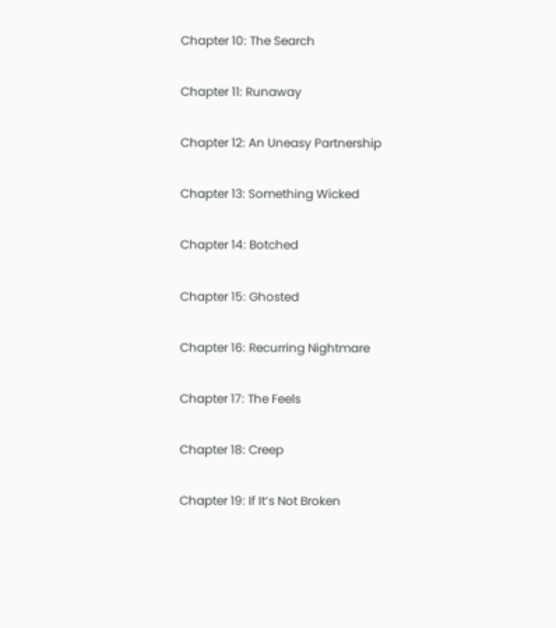Chapter 10: The Search

Chapter 11: Runaway

Chapter 12: An Uneasy Partnership

Chapter 13: Something Wicked

Chapter 14: Botched

Chapter 15: Ghosted

Chapter 16: Recurring Nightmare

Chapter 17: The Feels

Chapter 18: Creep

Chapter 19: If It’s Not Broken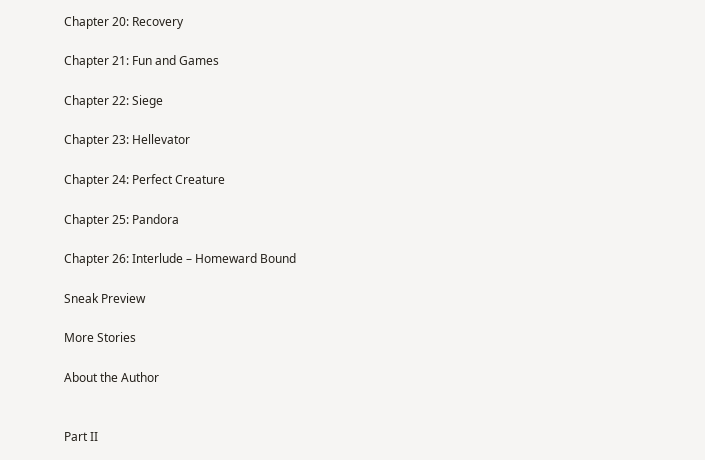Chapter 20: Recovery

Chapter 21: Fun and Games

Chapter 22: Siege

Chapter 23: Hellevator

Chapter 24: Perfect Creature

Chapter 25: Pandora

Chapter 26: Interlude – Homeward Bound

Sneak Preview

More Stories

About the Author


Part II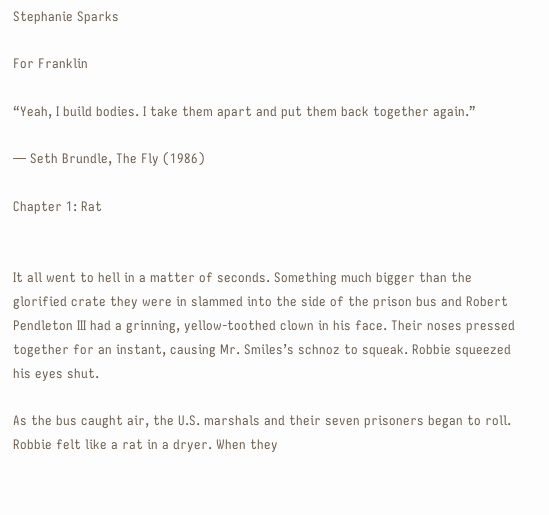Stephanie Sparks

For Franklin

“Yeah, I build bodies. I take them apart and put them back together again.”

— Seth Brundle, The Fly (1986)

Chapter 1: Rat


It all went to hell in a matter of seconds. Something much bigger than the glorified crate they were in slammed into the side of the prison bus and Robert Pendleton III had a grinning, yellow-toothed clown in his face. Their noses pressed together for an instant, causing Mr. Smiles’s schnoz to squeak. Robbie squeezed his eyes shut.

As the bus caught air, the U.S. marshals and their seven prisoners began to roll. Robbie felt like a rat in a dryer. When they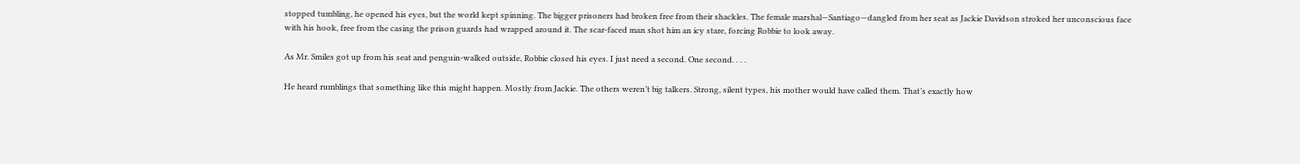stopped tumbling, he opened his eyes, but the world kept spinning. The bigger prisoners had broken free from their shackles. The female marshal—Santiago—dangled from her seat as Jackie Davidson stroked her unconscious face with his hook, free from the casing the prison guards had wrapped around it. The scar-faced man shot him an icy stare, forcing Robbie to look away.

As Mr. Smiles got up from his seat and penguin-walked outside, Robbie closed his eyes. I just need a second. One second. . . .

He heard rumblings that something like this might happen. Mostly from Jackie. The others weren’t big talkers. Strong, silent types, his mother would have called them. That’s exactly how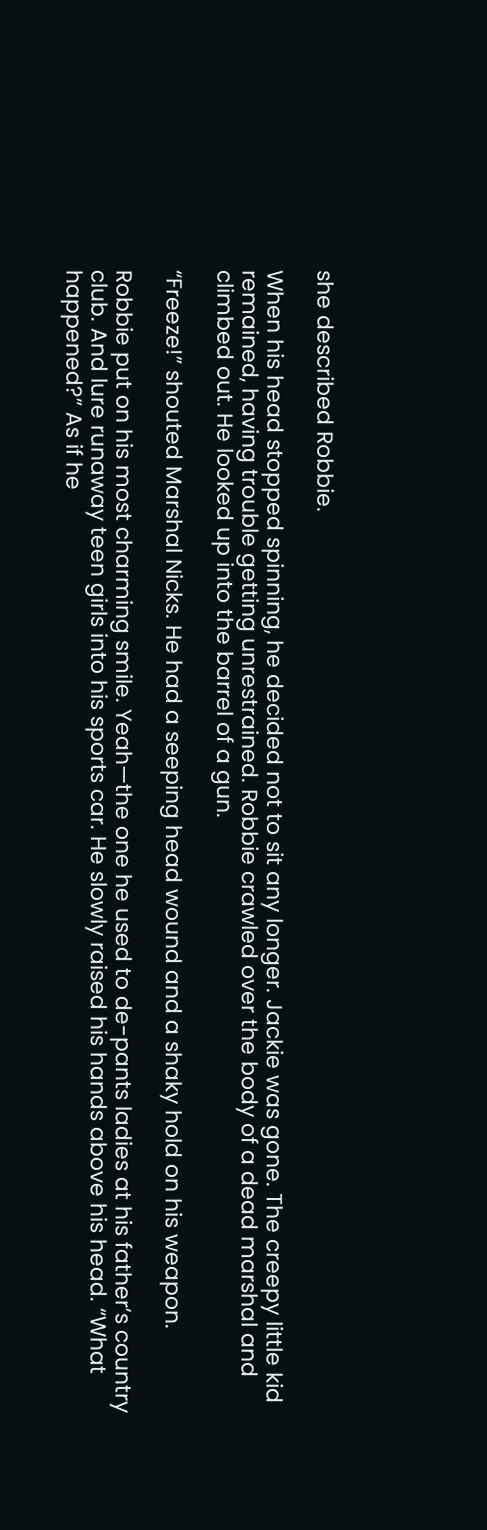she described Robbie.

When his head stopped spinning, he decided not to sit any longer. Jackie was gone. The creepy little kid remained, having trouble getting unrestrained. Robbie crawled over the body of a dead marshal and climbed out. He looked up into the barrel of a gun.

“Freeze!” shouted Marshal Nicks. He had a seeping head wound and a shaky hold on his weapon.

Robbie put on his most charming smile. Yeah—the one he used to de-pants ladies at his father’s country club. And lure runaway teen girls into his sports car. He slowly raised his hands above his head. “What happened?” As if he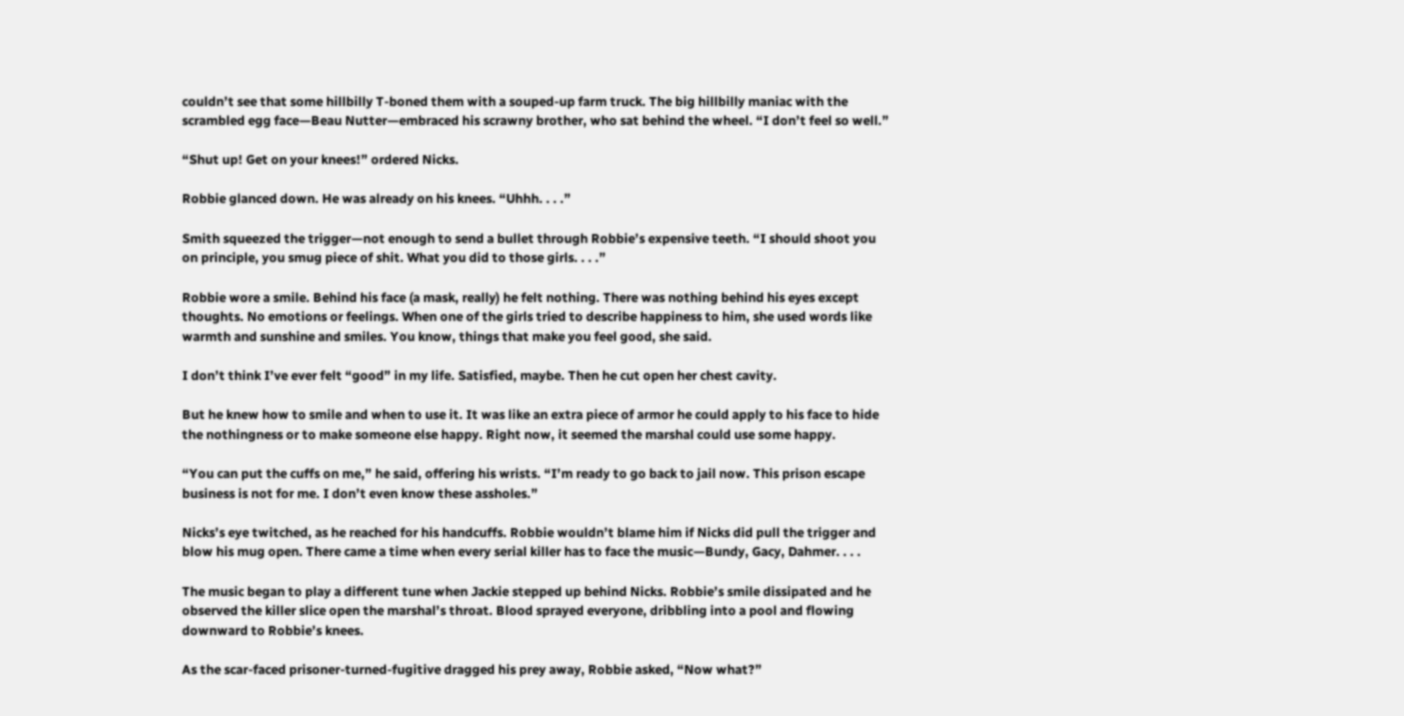couldn’t see that some hillbilly T-boned them with a souped-up farm truck. The big hillbilly maniac with the scrambled egg face—Beau Nutter—embraced his scrawny brother, who sat behind the wheel. “I don’t feel so well.”

“Shut up! Get on your knees!” ordered Nicks.

Robbie glanced down. He was already on his knees. “Uhhh. . . .”

Smith squeezed the trigger—not enough to send a bullet through Robbie’s expensive teeth. “I should shoot you on principle, you smug piece of shit. What you did to those girls. . . .”

Robbie wore a smile. Behind his face (a mask, really) he felt nothing. There was nothing behind his eyes except thoughts. No emotions or feelings. When one of the girls tried to describe happiness to him, she used words like warmth and sunshine and smiles. You know, things that make you feel good, she said.

I don’t think I’ve ever felt “good” in my life. Satisfied, maybe. Then he cut open her chest cavity.

But he knew how to smile and when to use it. It was like an extra piece of armor he could apply to his face to hide the nothingness or to make someone else happy. Right now, it seemed the marshal could use some happy.

“You can put the cuffs on me,” he said, offering his wrists. “I’m ready to go back to jail now. This prison escape business is not for me. I don’t even know these assholes.”

Nicks’s eye twitched, as he reached for his handcuffs. Robbie wouldn’t blame him if Nicks did pull the trigger and blow his mug open. There came a time when every serial killer has to face the music—Bundy, Gacy, Dahmer. . . .

The music began to play a different tune when Jackie stepped up behind Nicks. Robbie’s smile dissipated and he observed the killer slice open the marshal’s throat. Blood sprayed everyone, dribbling into a pool and flowing downward to Robbie’s knees.

As the scar-faced prisoner-turned-fugitive dragged his prey away, Robbie asked, “Now what?”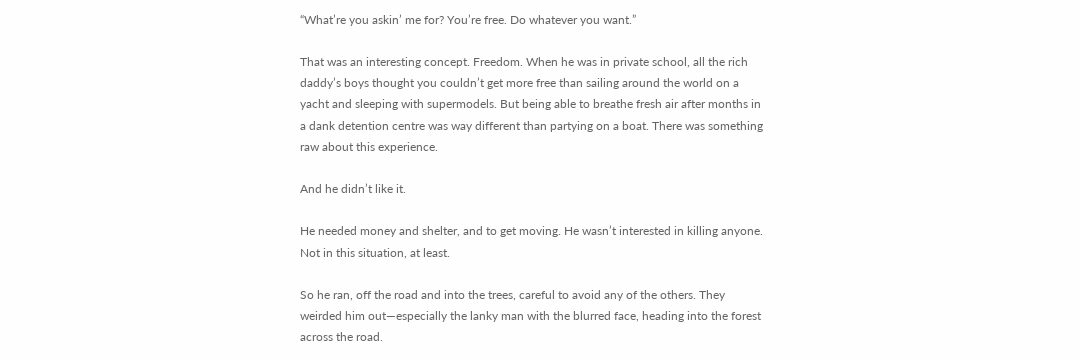“What’re you askin’ me for? You’re free. Do whatever you want.”

That was an interesting concept. Freedom. When he was in private school, all the rich daddy’s boys thought you couldn’t get more free than sailing around the world on a yacht and sleeping with supermodels. But being able to breathe fresh air after months in a dank detention centre was way different than partying on a boat. There was something raw about this experience.

And he didn’t like it.

He needed money and shelter, and to get moving. He wasn’t interested in killing anyone. Not in this situation, at least.

So he ran, off the road and into the trees, careful to avoid any of the others. They weirded him out—especially the lanky man with the blurred face, heading into the forest across the road.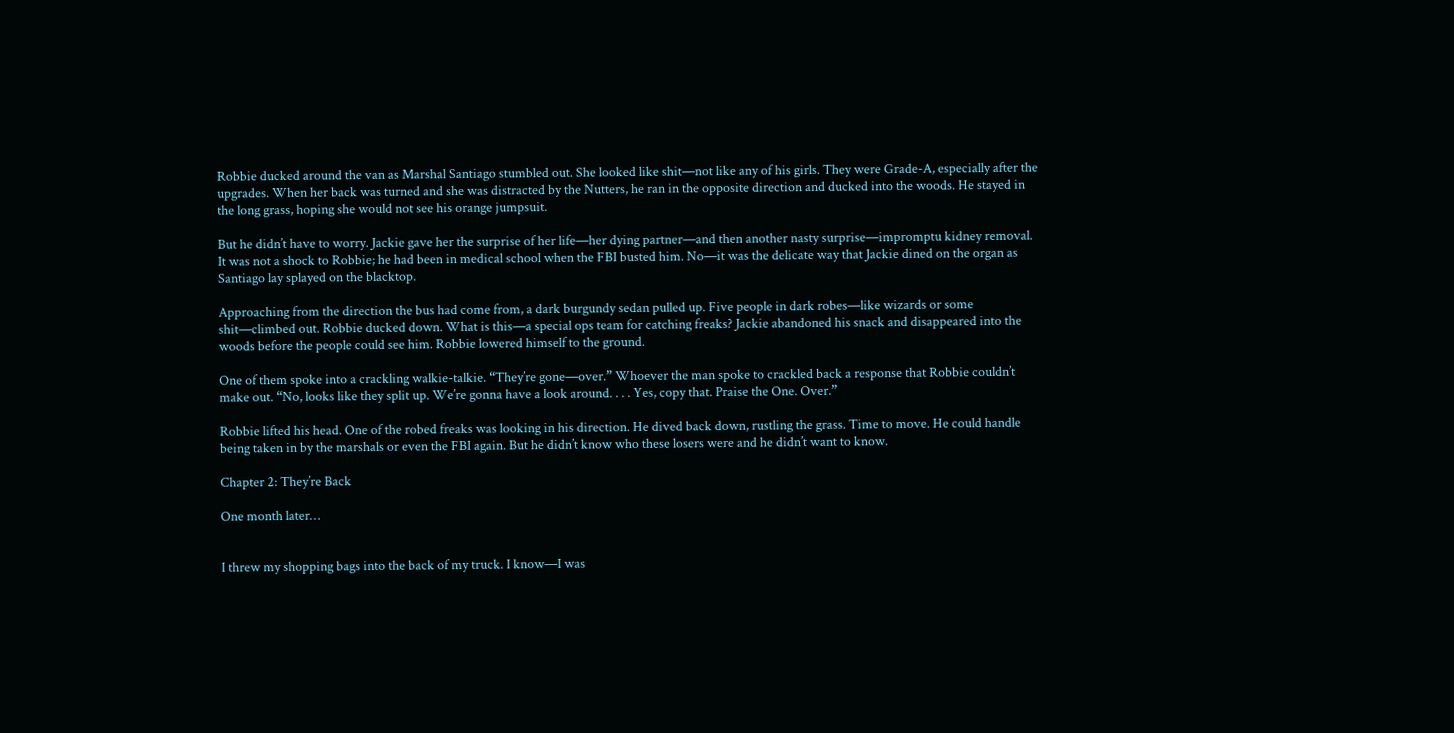Robbie ducked around the van as Marshal Santiago stumbled out. She looked like shit—not like any of his girls. They were Grade-A, especially after the upgrades. When her back was turned and she was distracted by the Nutters, he ran in the opposite direction and ducked into the woods. He stayed in the long grass, hoping she would not see his orange jumpsuit.

But he didn’t have to worry. Jackie gave her the surprise of her life—her dying partner—and then another nasty surprise—impromptu kidney removal. It was not a shock to Robbie; he had been in medical school when the FBI busted him. No—it was the delicate way that Jackie dined on the organ as Santiago lay splayed on the blacktop.

Approaching from the direction the bus had come from, a dark burgundy sedan pulled up. Five people in dark robes—like wizards or some shit—climbed out. Robbie ducked down. What is this—a special ops team for catching freaks? Jackie abandoned his snack and disappeared into the woods before the people could see him. Robbie lowered himself to the ground.

One of them spoke into a crackling walkie-talkie. “They’re gone—over.” Whoever the man spoke to crackled back a response that Robbie couldn’t make out. “No, looks like they split up. We’re gonna have a look around. . . . Yes, copy that. Praise the One. Over.”

Robbie lifted his head. One of the robed freaks was looking in his direction. He dived back down, rustling the grass. Time to move. He could handle being taken in by the marshals or even the FBI again. But he didn’t know who these losers were and he didn’t want to know.

Chapter 2: They’re Back

One month later…


I threw my shopping bags into the back of my truck. I know—I was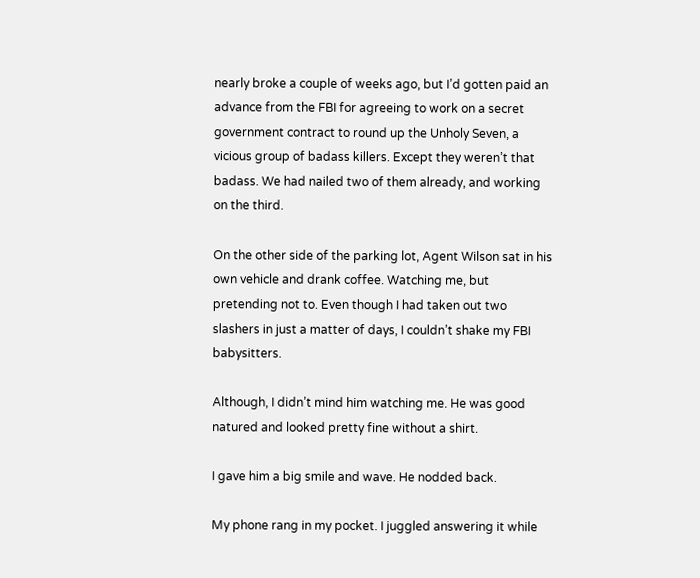nearly broke a couple of weeks ago, but I’d gotten paid an advance from the FBI for agreeing to work on a secret government contract to round up the Unholy Seven, a vicious group of badass killers. Except they weren’t that badass. We had nailed two of them already, and working on the third.

On the other side of the parking lot, Agent Wilson sat in his own vehicle and drank coffee. Watching me, but pretending not to. Even though I had taken out two slashers in just a matter of days, I couldn’t shake my FBI babysitters.

Although, I didn’t mind him watching me. He was good natured and looked pretty fine without a shirt.

I gave him a big smile and wave. He nodded back.

My phone rang in my pocket. I juggled answering it while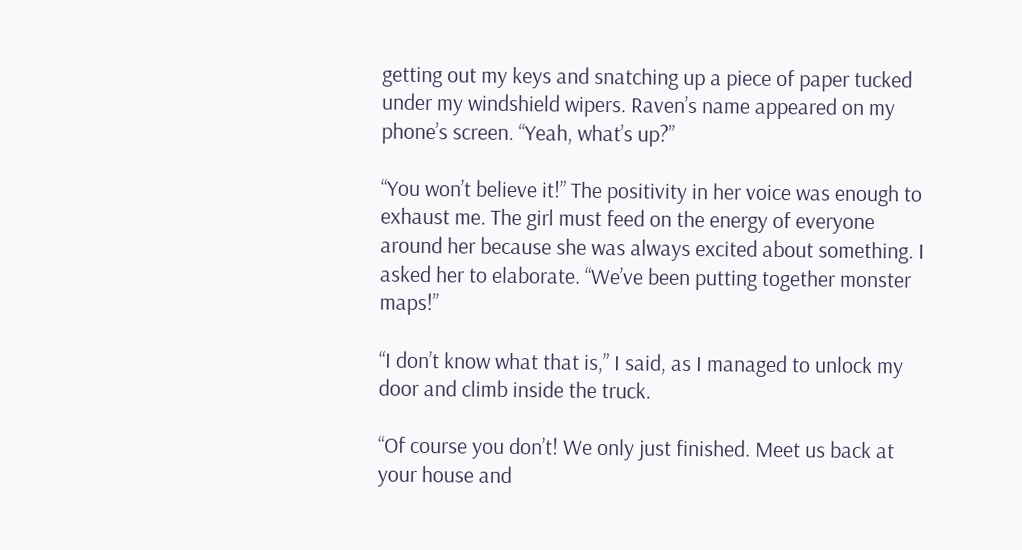getting out my keys and snatching up a piece of paper tucked under my windshield wipers. Raven’s name appeared on my phone’s screen. “Yeah, what’s up?”

“You won’t believe it!” The positivity in her voice was enough to exhaust me. The girl must feed on the energy of everyone around her because she was always excited about something. I asked her to elaborate. “We’ve been putting together monster maps!”

“I don’t know what that is,” I said, as I managed to unlock my door and climb inside the truck.

“Of course you don’t! We only just finished. Meet us back at your house and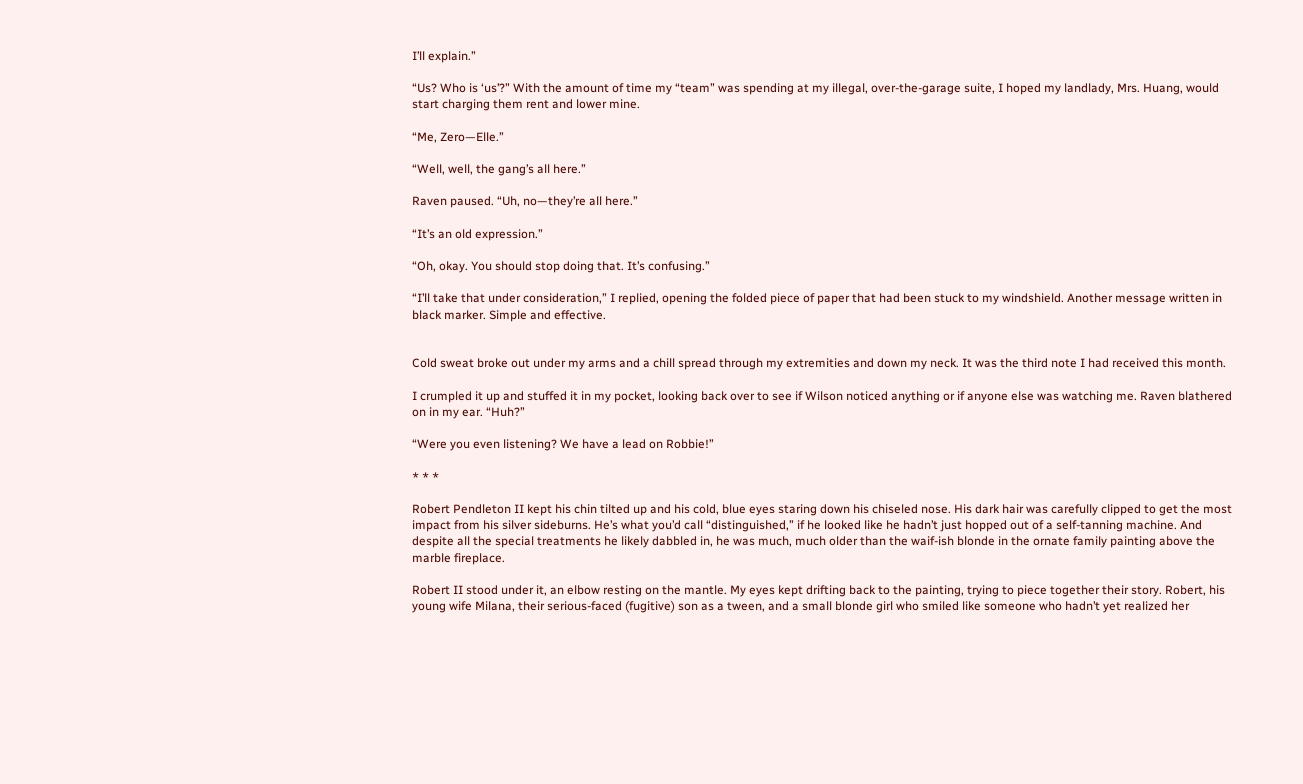I’ll explain.”

“Us? Who is ‘us’?” With the amount of time my “team” was spending at my illegal, over-the-garage suite, I hoped my landlady, Mrs. Huang, would start charging them rent and lower mine.

“Me, Zero—Elle.”

“Well, well, the gang’s all here.”

Raven paused. “Uh, no—they’re all here.”

“It’s an old expression.”

“Oh, okay. You should stop doing that. It’s confusing.”

“I’ll take that under consideration,” I replied, opening the folded piece of paper that had been stuck to my windshield. Another message written in black marker. Simple and effective.


Cold sweat broke out under my arms and a chill spread through my extremities and down my neck. It was the third note I had received this month.

I crumpled it up and stuffed it in my pocket, looking back over to see if Wilson noticed anything or if anyone else was watching me. Raven blathered on in my ear. “Huh?”

“Were you even listening? We have a lead on Robbie!”

* * *

Robert Pendleton II kept his chin tilted up and his cold, blue eyes staring down his chiseled nose. His dark hair was carefully clipped to get the most impact from his silver sideburns. He’s what you’d call “distinguished,” if he looked like he hadn’t just hopped out of a self-tanning machine. And despite all the special treatments he likely dabbled in, he was much, much older than the waif-ish blonde in the ornate family painting above the marble fireplace.

Robert II stood under it, an elbow resting on the mantle. My eyes kept drifting back to the painting, trying to piece together their story. Robert, his young wife Milana, their serious-faced (fugitive) son as a tween, and a small blonde girl who smiled like someone who hadn’t yet realized her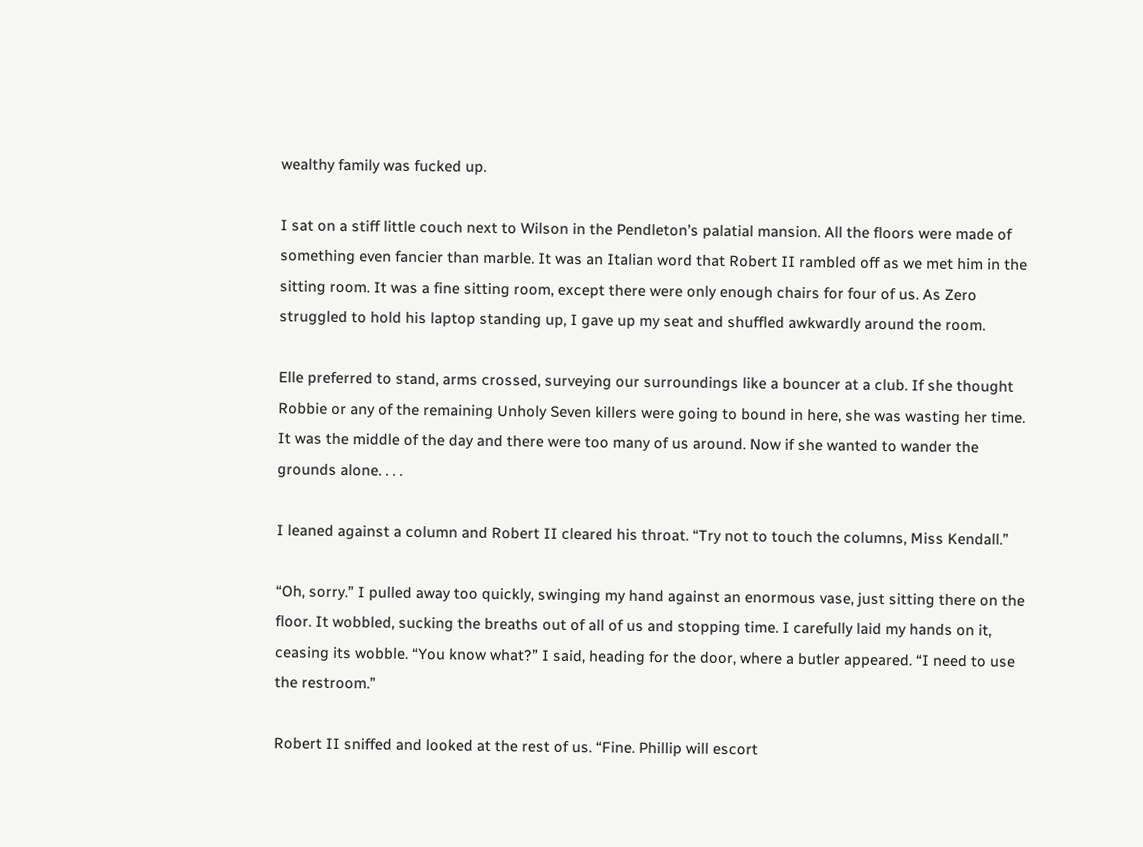wealthy family was fucked up.

I sat on a stiff little couch next to Wilson in the Pendleton’s palatial mansion. All the floors were made of something even fancier than marble. It was an Italian word that Robert II rambled off as we met him in the sitting room. It was a fine sitting room, except there were only enough chairs for four of us. As Zero struggled to hold his laptop standing up, I gave up my seat and shuffled awkwardly around the room.

Elle preferred to stand, arms crossed, surveying our surroundings like a bouncer at a club. If she thought Robbie or any of the remaining Unholy Seven killers were going to bound in here, she was wasting her time. It was the middle of the day and there were too many of us around. Now if she wanted to wander the grounds alone. . . .

I leaned against a column and Robert II cleared his throat. “Try not to touch the columns, Miss Kendall.”

“Oh, sorry.” I pulled away too quickly, swinging my hand against an enormous vase, just sitting there on the floor. It wobbled, sucking the breaths out of all of us and stopping time. I carefully laid my hands on it, ceasing its wobble. “You know what?” I said, heading for the door, where a butler appeared. “I need to use the restroom.”

Robert II sniffed and looked at the rest of us. “Fine. Phillip will escort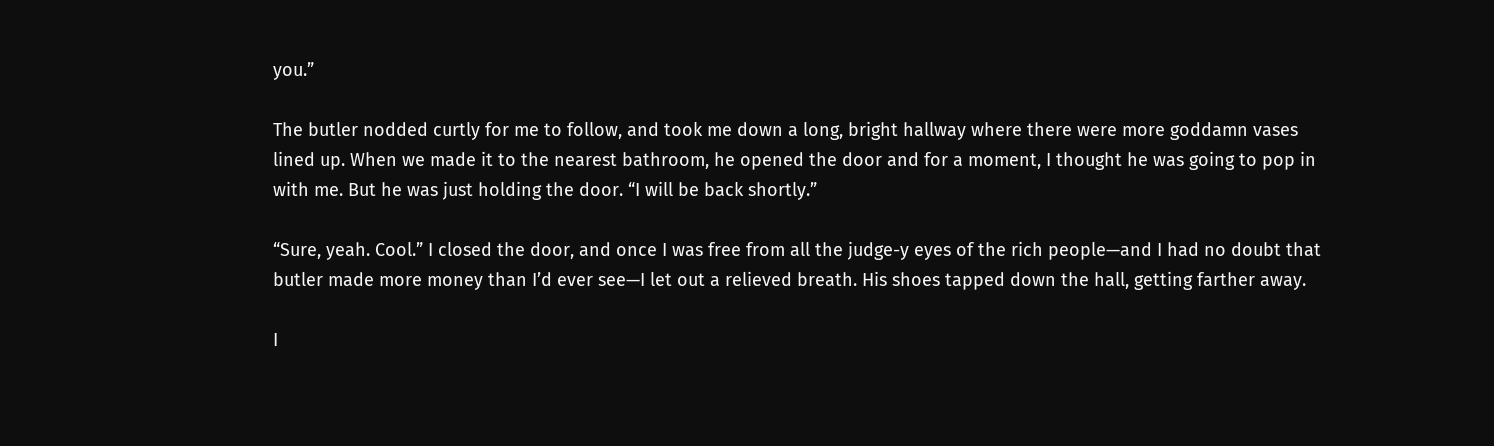you.”

The butler nodded curtly for me to follow, and took me down a long, bright hallway where there were more goddamn vases lined up. When we made it to the nearest bathroom, he opened the door and for a moment, I thought he was going to pop in with me. But he was just holding the door. “I will be back shortly.”

“Sure, yeah. Cool.” I closed the door, and once I was free from all the judge-y eyes of the rich people—and I had no doubt that butler made more money than I’d ever see—I let out a relieved breath. His shoes tapped down the hall, getting farther away.

I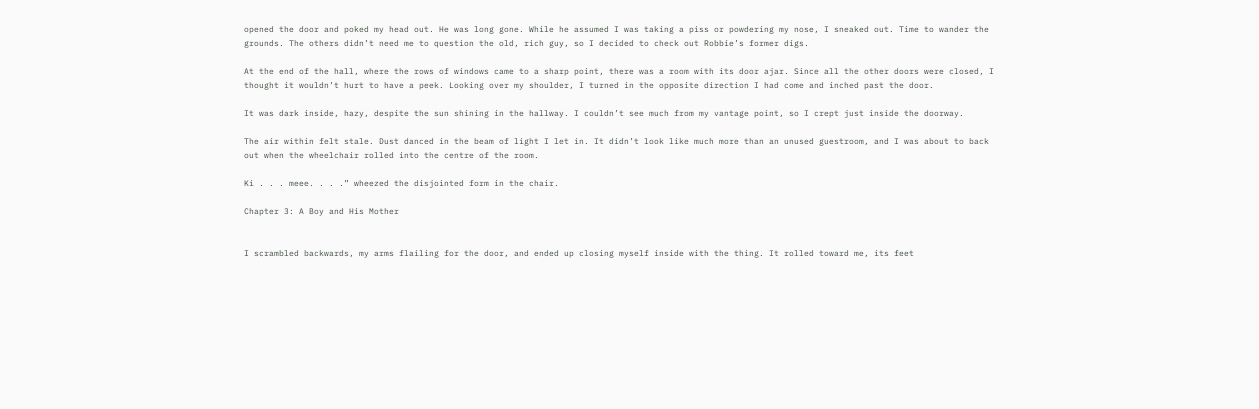opened the door and poked my head out. He was long gone. While he assumed I was taking a piss or powdering my nose, I sneaked out. Time to wander the grounds. The others didn’t need me to question the old, rich guy, so I decided to check out Robbie’s former digs.

At the end of the hall, where the rows of windows came to a sharp point, there was a room with its door ajar. Since all the other doors were closed, I thought it wouldn’t hurt to have a peek. Looking over my shoulder, I turned in the opposite direction I had come and inched past the door.

It was dark inside, hazy, despite the sun shining in the hallway. I couldn’t see much from my vantage point, so I crept just inside the doorway.

The air within felt stale. Dust danced in the beam of light I let in. It didn’t look like much more than an unused guestroom, and I was about to back out when the wheelchair rolled into the centre of the room.

Ki . . . meee. . . .” wheezed the disjointed form in the chair.

Chapter 3: A Boy and His Mother


I scrambled backwards, my arms flailing for the door, and ended up closing myself inside with the thing. It rolled toward me, its feet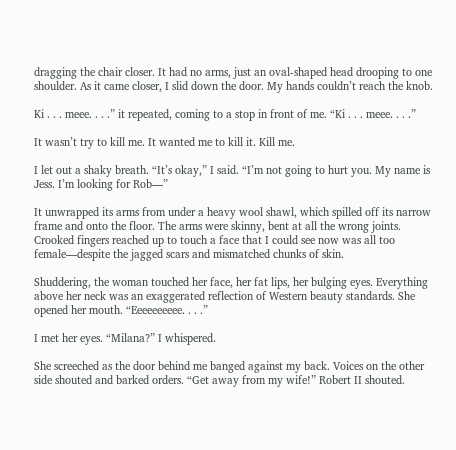dragging the chair closer. It had no arms, just an oval-shaped head drooping to one shoulder. As it came closer, I slid down the door. My hands couldn’t reach the knob.

Ki . . . meee. . . .” it repeated, coming to a stop in front of me. “Ki . . . meee. . . .”

It wasn’t try to kill me. It wanted me to kill it. Kill me.

I let out a shaky breath. “It’s okay,” I said. “I’m not going to hurt you. My name is Jess. I’m looking for Rob—”

It unwrapped its arms from under a heavy wool shawl, which spilled off its narrow frame and onto the floor. The arms were skinny, bent at all the wrong joints. Crooked fingers reached up to touch a face that I could see now was all too female—despite the jagged scars and mismatched chunks of skin.

Shuddering, the woman touched her face, her fat lips, her bulging eyes. Everything above her neck was an exaggerated reflection of Western beauty standards. She opened her mouth. “Eeeeeeeeee. . . .”

I met her eyes. “Milana?” I whispered.

She screeched as the door behind me banged against my back. Voices on the other side shouted and barked orders. “Get away from my wife!” Robert II shouted.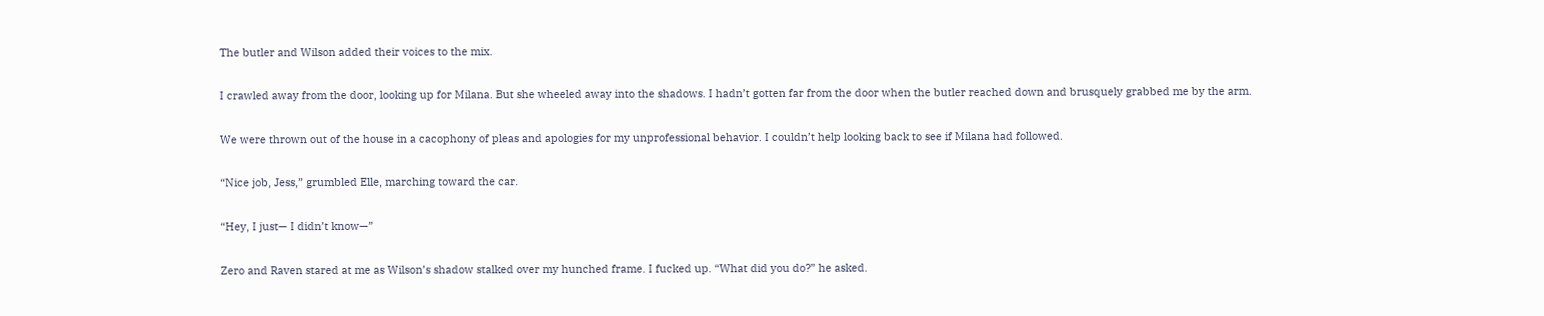The butler and Wilson added their voices to the mix.

I crawled away from the door, looking up for Milana. But she wheeled away into the shadows. I hadn’t gotten far from the door when the butler reached down and brusquely grabbed me by the arm.

We were thrown out of the house in a cacophony of pleas and apologies for my unprofessional behavior. I couldn’t help looking back to see if Milana had followed.

“Nice job, Jess,” grumbled Elle, marching toward the car.

“Hey, I just— I didn’t know—”

Zero and Raven stared at me as Wilson’s shadow stalked over my hunched frame. I fucked up. “What did you do?” he asked.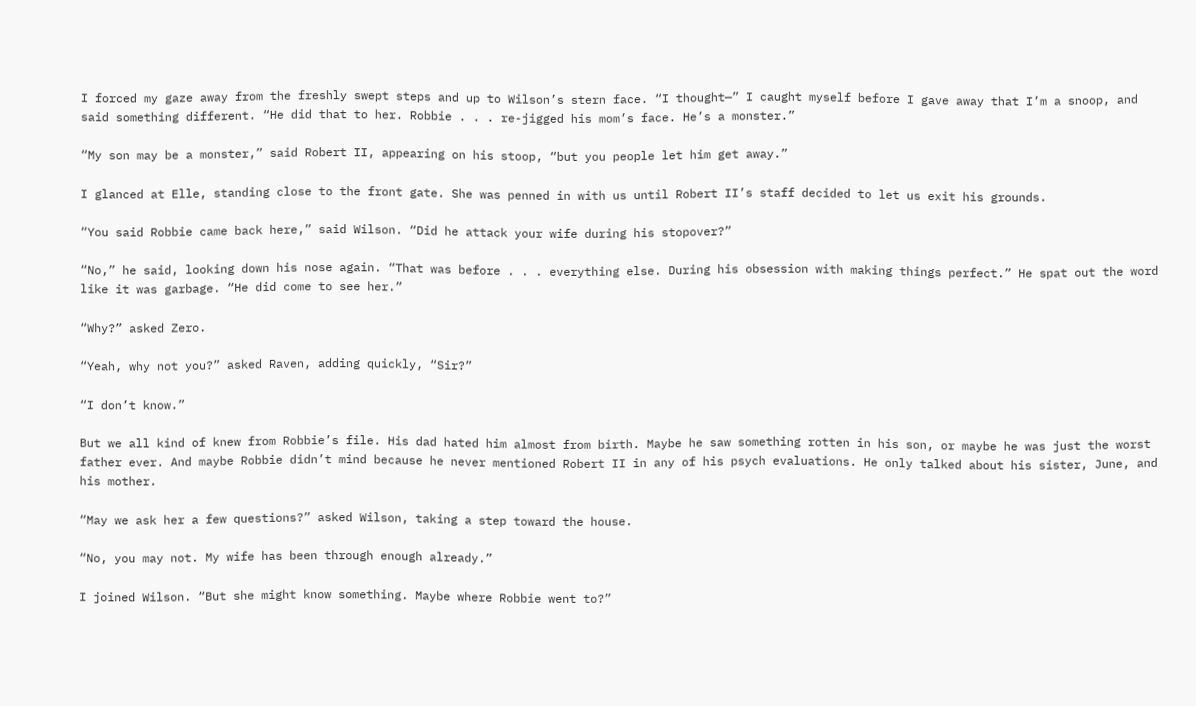I forced my gaze away from the freshly swept steps and up to Wilson’s stern face. “I thought—” I caught myself before I gave away that I’m a snoop, and said something different. “He did that to her. Robbie . . . re-jigged his mom’s face. He’s a monster.”

“My son may be a monster,” said Robert II, appearing on his stoop, “but you people let him get away.”

I glanced at Elle, standing close to the front gate. She was penned in with us until Robert II’s staff decided to let us exit his grounds.

“You said Robbie came back here,” said Wilson. “Did he attack your wife during his stopover?”

“No,” he said, looking down his nose again. “That was before . . . everything else. During his obsession with making things perfect.” He spat out the word like it was garbage. “He did come to see her.”

“Why?” asked Zero.

“Yeah, why not you?” asked Raven, adding quickly, “Sir?”

“I don’t know.”

But we all kind of knew from Robbie’s file. His dad hated him almost from birth. Maybe he saw something rotten in his son, or maybe he was just the worst father ever. And maybe Robbie didn’t mind because he never mentioned Robert II in any of his psych evaluations. He only talked about his sister, June, and his mother.

“May we ask her a few questions?” asked Wilson, taking a step toward the house.

“No, you may not. My wife has been through enough already.”

I joined Wilson. “But she might know something. Maybe where Robbie went to?”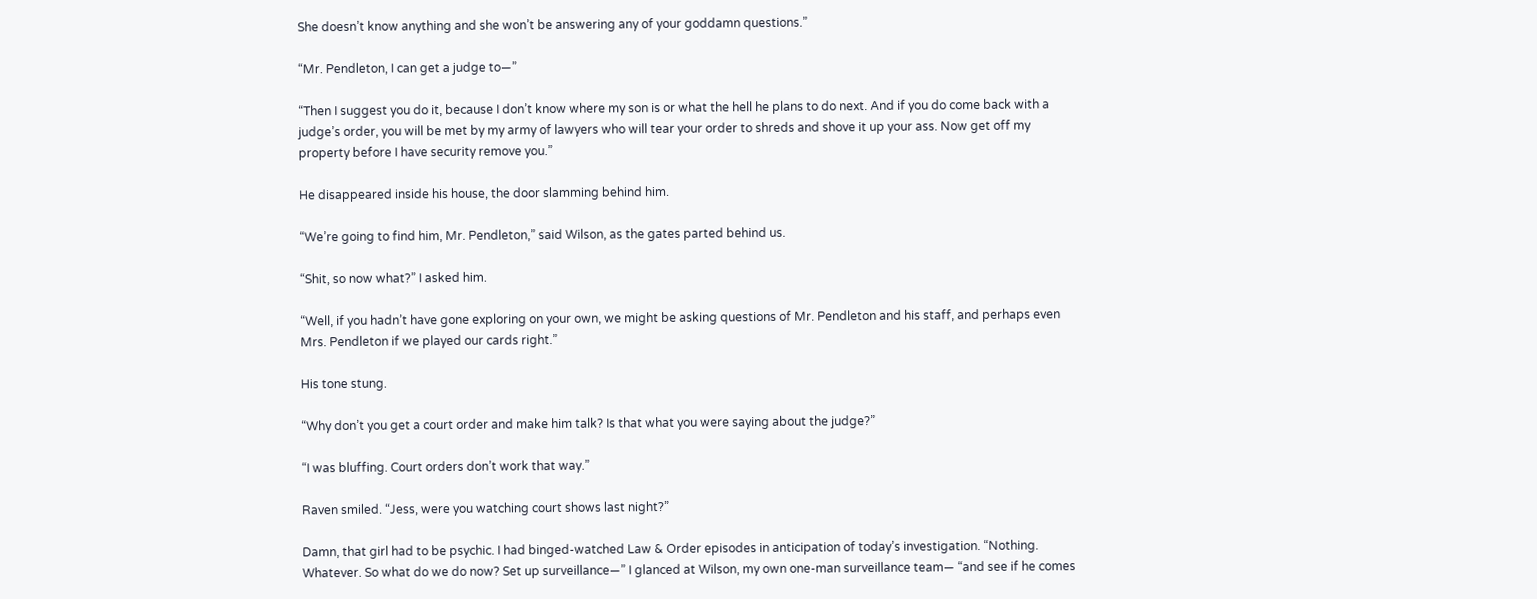She doesn’t know anything and she won’t be answering any of your goddamn questions.”

“Mr. Pendleton, I can get a judge to—”

“Then I suggest you do it, because I don’t know where my son is or what the hell he plans to do next. And if you do come back with a judge’s order, you will be met by my army of lawyers who will tear your order to shreds and shove it up your ass. Now get off my property before I have security remove you.”

He disappeared inside his house, the door slamming behind him.

“We’re going to find him, Mr. Pendleton,” said Wilson, as the gates parted behind us.

“Shit, so now what?” I asked him.

“Well, if you hadn’t have gone exploring on your own, we might be asking questions of Mr. Pendleton and his staff, and perhaps even Mrs. Pendleton if we played our cards right.”

His tone stung.

“Why don’t you get a court order and make him talk? Is that what you were saying about the judge?”

“I was bluffing. Court orders don’t work that way.”

Raven smiled. “Jess, were you watching court shows last night?”

Damn, that girl had to be psychic. I had binged-watched Law & Order episodes in anticipation of today’s investigation. “Nothing. Whatever. So what do we do now? Set up surveillance—” I glanced at Wilson, my own one-man surveillance team— “and see if he comes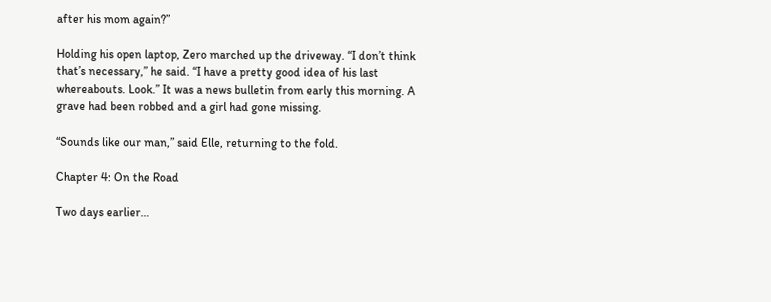after his mom again?”

Holding his open laptop, Zero marched up the driveway. “I don’t think that’s necessary,” he said. “I have a pretty good idea of his last whereabouts. Look.” It was a news bulletin from early this morning. A grave had been robbed and a girl had gone missing.

“Sounds like our man,” said Elle, returning to the fold.

Chapter 4: On the Road

Two days earlier…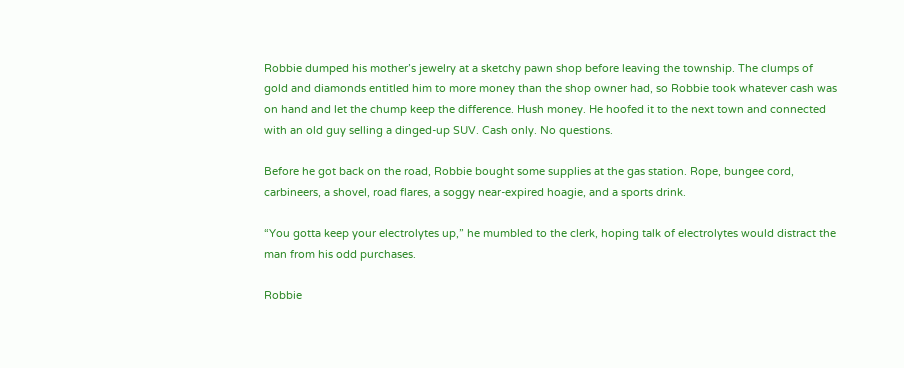Robbie dumped his mother’s jewelry at a sketchy pawn shop before leaving the township. The clumps of gold and diamonds entitled him to more money than the shop owner had, so Robbie took whatever cash was on hand and let the chump keep the difference. Hush money. He hoofed it to the next town and connected with an old guy selling a dinged-up SUV. Cash only. No questions.

Before he got back on the road, Robbie bought some supplies at the gas station. Rope, bungee cord, carbineers, a shovel, road flares, a soggy near-expired hoagie, and a sports drink.

“You gotta keep your electrolytes up,” he mumbled to the clerk, hoping talk of electrolytes would distract the man from his odd purchases.

Robbie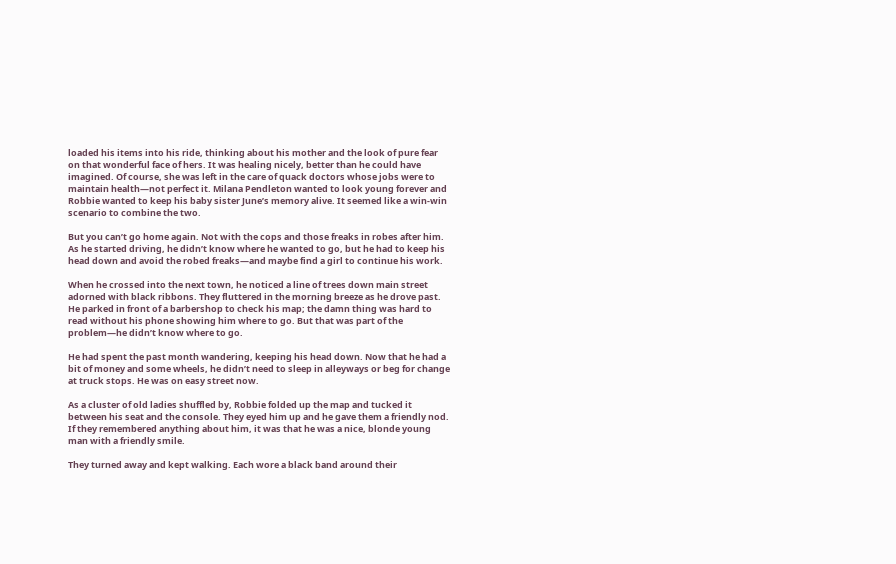loaded his items into his ride, thinking about his mother and the look of pure fear on that wonderful face of hers. It was healing nicely, better than he could have imagined. Of course, she was left in the care of quack doctors whose jobs were to maintain health—not perfect it. Milana Pendleton wanted to look young forever and Robbie wanted to keep his baby sister June’s memory alive. It seemed like a win-win scenario to combine the two.

But you can’t go home again. Not with the cops and those freaks in robes after him. As he started driving, he didn’t know where he wanted to go, but he had to keep his head down and avoid the robed freaks—and maybe find a girl to continue his work.

When he crossed into the next town, he noticed a line of trees down main street adorned with black ribbons. They fluttered in the morning breeze as he drove past. He parked in front of a barbershop to check his map; the damn thing was hard to read without his phone showing him where to go. But that was part of the problem—he didn’t know where to go.

He had spent the past month wandering, keeping his head down. Now that he had a bit of money and some wheels, he didn’t need to sleep in alleyways or beg for change at truck stops. He was on easy street now.

As a cluster of old ladies shuffled by, Robbie folded up the map and tucked it between his seat and the console. They eyed him up and he gave them a friendly nod. If they remembered anything about him, it was that he was a nice, blonde young man with a friendly smile.

They turned away and kept walking. Each wore a black band around their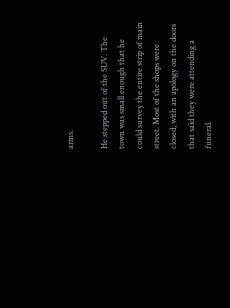arms.

He stepped out of the SUV. The town was small enough that he could survey the entire strip of main street. Most of the shops were closed, with an apology on the doors that said they were attending a funeral.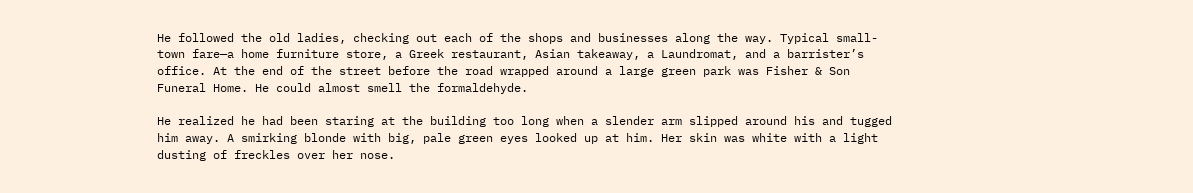He followed the old ladies, checking out each of the shops and businesses along the way. Typical small-town fare—a home furniture store, a Greek restaurant, Asian takeaway, a Laundromat, and a barrister’s office. At the end of the street before the road wrapped around a large green park was Fisher & Son Funeral Home. He could almost smell the formaldehyde.

He realized he had been staring at the building too long when a slender arm slipped around his and tugged him away. A smirking blonde with big, pale green eyes looked up at him. Her skin was white with a light dusting of freckles over her nose.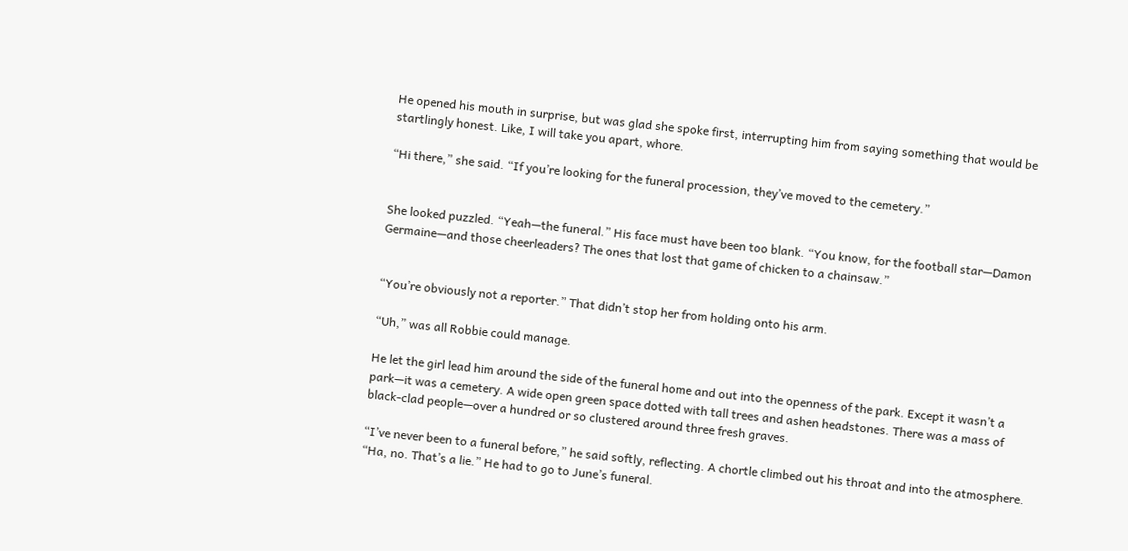He opened his mouth in surprise, but was glad she spoke first, interrupting him from saying something that would be startlingly honest. Like, I will take you apart, whore.

“Hi there,” she said. “If you’re looking for the funeral procession, they’ve moved to the cemetery.”


She looked puzzled. “Yeah—the funeral.” His face must have been too blank. “You know, for the football star—Damon Germaine—and those cheerleaders? The ones that lost that game of chicken to a chainsaw.”


“You’re obviously not a reporter.” That didn’t stop her from holding onto his arm.

“Uh,” was all Robbie could manage.

He let the girl lead him around the side of the funeral home and out into the openness of the park. Except it wasn’t a park—it was a cemetery. A wide open green space dotted with tall trees and ashen headstones. There was a mass of black-clad people—over a hundred or so clustered around three fresh graves.

“I’ve never been to a funeral before,” he said softly, reflecting. A chortle climbed out his throat and into the atmosphere. “Ha, no. That’s a lie.” He had to go to June’s funeral.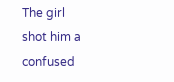The girl shot him a confused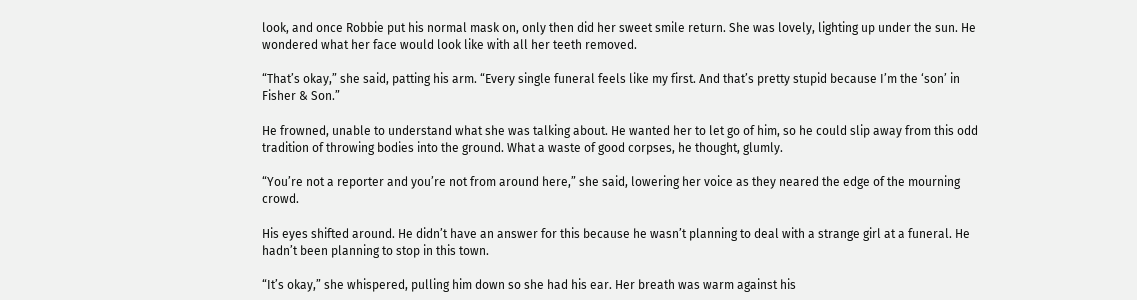look, and once Robbie put his normal mask on, only then did her sweet smile return. She was lovely, lighting up under the sun. He wondered what her face would look like with all her teeth removed.

“That’s okay,” she said, patting his arm. “Every single funeral feels like my first. And that’s pretty stupid because I’m the ‘son’ in Fisher & Son.”

He frowned, unable to understand what she was talking about. He wanted her to let go of him, so he could slip away from this odd tradition of throwing bodies into the ground. What a waste of good corpses, he thought, glumly.

“You’re not a reporter and you’re not from around here,” she said, lowering her voice as they neared the edge of the mourning crowd.

His eyes shifted around. He didn’t have an answer for this because he wasn’t planning to deal with a strange girl at a funeral. He hadn’t been planning to stop in this town.

“It’s okay,” she whispered, pulling him down so she had his ear. Her breath was warm against his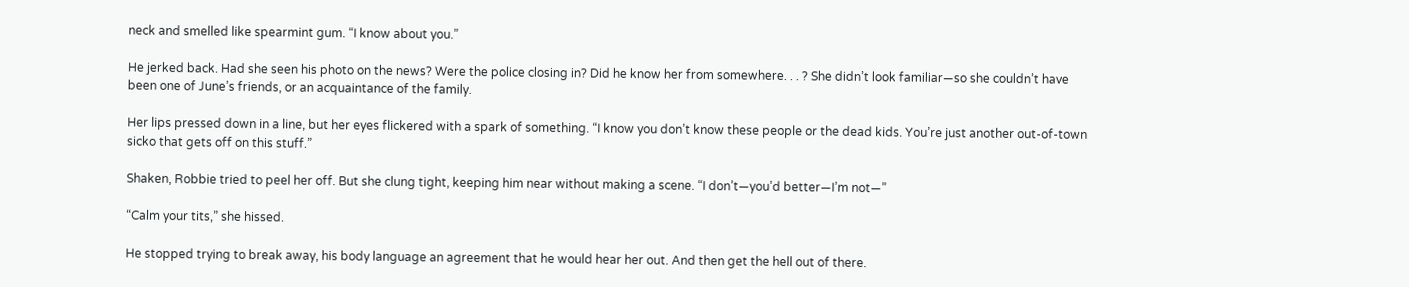neck and smelled like spearmint gum. “I know about you.”

He jerked back. Had she seen his photo on the news? Were the police closing in? Did he know her from somewhere. . . ? She didn’t look familiar—so she couldn’t have been one of June’s friends, or an acquaintance of the family.

Her lips pressed down in a line, but her eyes flickered with a spark of something. “I know you don’t know these people or the dead kids. You’re just another out-of-town sicko that gets off on this stuff.”

Shaken, Robbie tried to peel her off. But she clung tight, keeping him near without making a scene. “I don’t—you’d better—I’m not—”

“Calm your tits,” she hissed.

He stopped trying to break away, his body language an agreement that he would hear her out. And then get the hell out of there.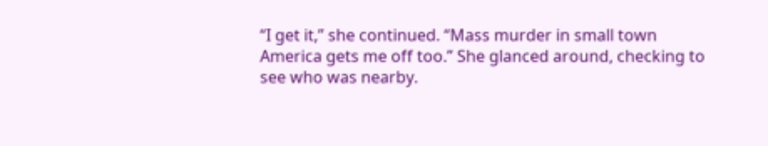“I get it,” she continued. “Mass murder in small town America gets me off too.” She glanced around, checking to see who was nearby.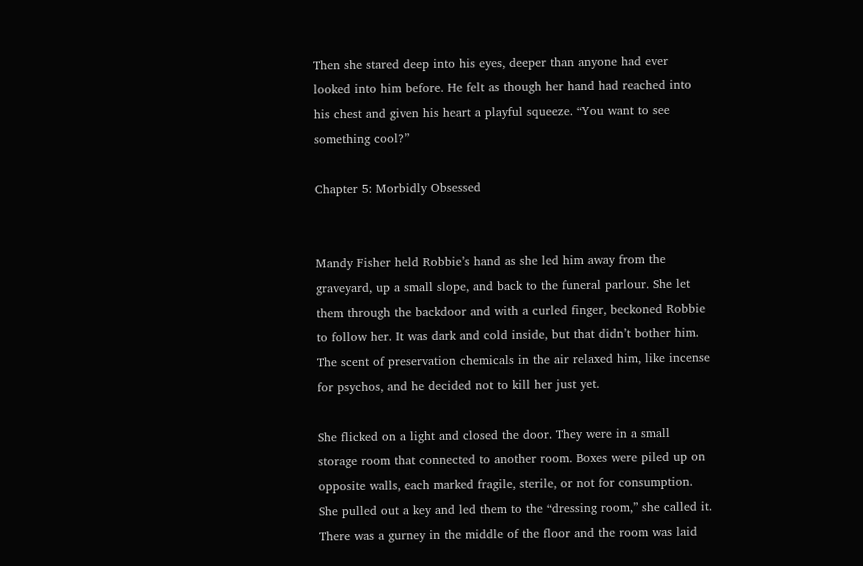Then she stared deep into his eyes, deeper than anyone had ever looked into him before. He felt as though her hand had reached into his chest and given his heart a playful squeeze. “You want to see something cool?”

Chapter 5: Morbidly Obsessed


Mandy Fisher held Robbie’s hand as she led him away from the graveyard, up a small slope, and back to the funeral parlour. She let them through the backdoor and with a curled finger, beckoned Robbie to follow her. It was dark and cold inside, but that didn’t bother him. The scent of preservation chemicals in the air relaxed him, like incense for psychos, and he decided not to kill her just yet.

She flicked on a light and closed the door. They were in a small storage room that connected to another room. Boxes were piled up on opposite walls, each marked fragile, sterile, or not for consumption. She pulled out a key and led them to the “dressing room,” she called it. There was a gurney in the middle of the floor and the room was laid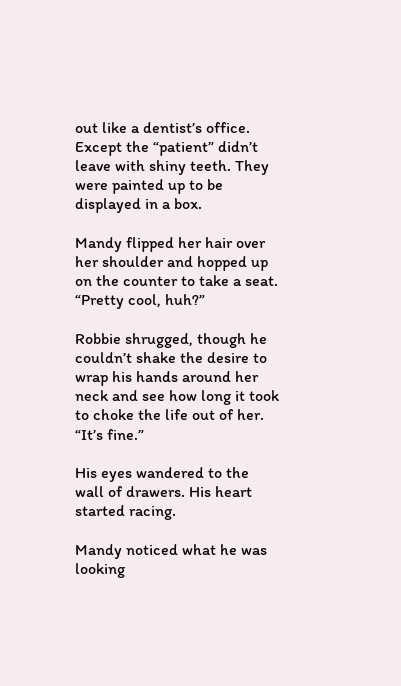out like a dentist’s office. Except the “patient” didn’t leave with shiny teeth. They were painted up to be displayed in a box.

Mandy flipped her hair over her shoulder and hopped up on the counter to take a seat. “Pretty cool, huh?”

Robbie shrugged, though he couldn’t shake the desire to wrap his hands around her neck and see how long it took to choke the life out of her. “It’s fine.”

His eyes wandered to the wall of drawers. His heart started racing.

Mandy noticed what he was looking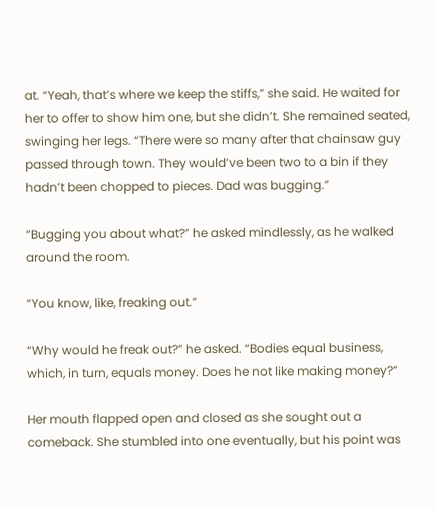at. “Yeah, that’s where we keep the stiffs,” she said. He waited for her to offer to show him one, but she didn’t. She remained seated, swinging her legs. “There were so many after that chainsaw guy passed through town. They would’ve been two to a bin if they hadn’t been chopped to pieces. Dad was bugging.”

“Bugging you about what?” he asked mindlessly, as he walked around the room.

“You know, like, freaking out.”

“Why would he freak out?” he asked. “Bodies equal business, which, in turn, equals money. Does he not like making money?”

Her mouth flapped open and closed as she sought out a comeback. She stumbled into one eventually, but his point was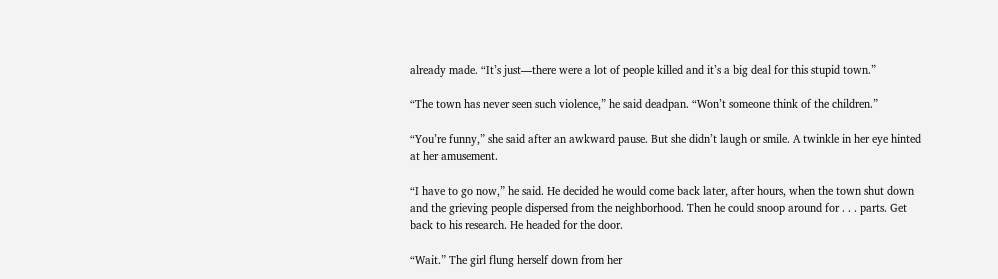already made. “It’s just—there were a lot of people killed and it’s a big deal for this stupid town.”

“The town has never seen such violence,” he said deadpan. “Won’t someone think of the children.”

“You’re funny,” she said after an awkward pause. But she didn’t laugh or smile. A twinkle in her eye hinted at her amusement.

“I have to go now,” he said. He decided he would come back later, after hours, when the town shut down and the grieving people dispersed from the neighborhood. Then he could snoop around for . . . parts. Get back to his research. He headed for the door.

“Wait.” The girl flung herself down from her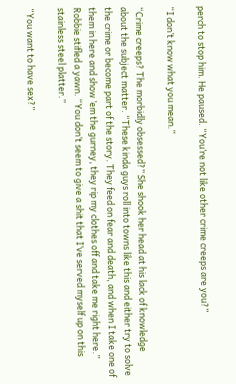perch to stop him. He paused. “You’re not like other crime creeps are you?”

“I don’t know what you mean.”

“Crime creeps? The morbidly obsessed?” She shook her head at his lack of knowledge about the subject matter. “These kinda guys roll into towns like this and either try to solve the crime or become part of the story. They feed on fear and death, and when I take one of them in here and show ’em the gurney, they rip my clothes off and take me right here.” Robbie stifled a yawn. “You don’t seem to give a shit that I’ve served myself up on this stainless steel platter.”

“You want to have sex?”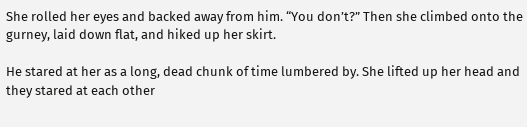She rolled her eyes and backed away from him. “You don’t?” Then she climbed onto the gurney, laid down flat, and hiked up her skirt.

He stared at her as a long, dead chunk of time lumbered by. She lifted up her head and they stared at each other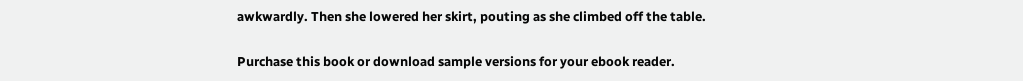awkwardly. Then she lowered her skirt, pouting as she climbed off the table.

Purchase this book or download sample versions for your ebook reader.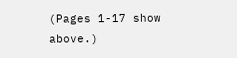(Pages 1-17 show above.)